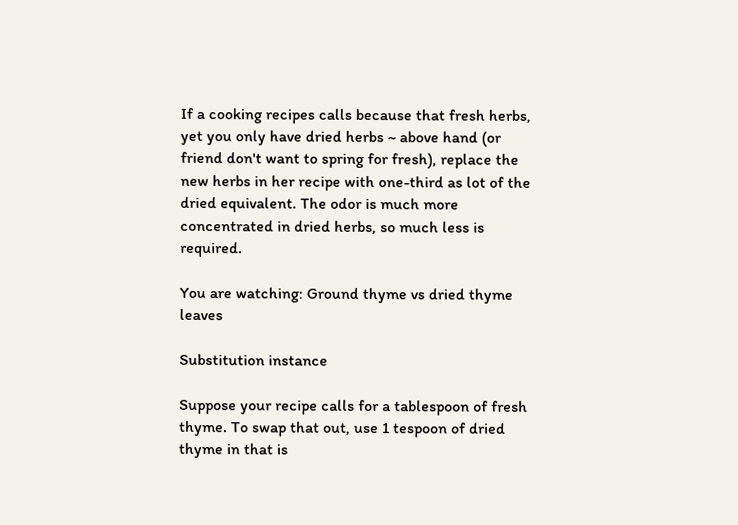If a cooking recipes calls because that fresh herbs, yet you only have dried herbs ~ above hand (or friend don't want to spring for fresh), replace the new herbs in her recipe with one-third as lot of the dried equivalent. The odor is much more concentrated in dried herbs, so much less is required.

You are watching: Ground thyme vs dried thyme leaves

Substitution instance

Suppose your recipe calls for a tablespoon of fresh thyme. To swap that out, use 1 tespoon of dried thyme in that is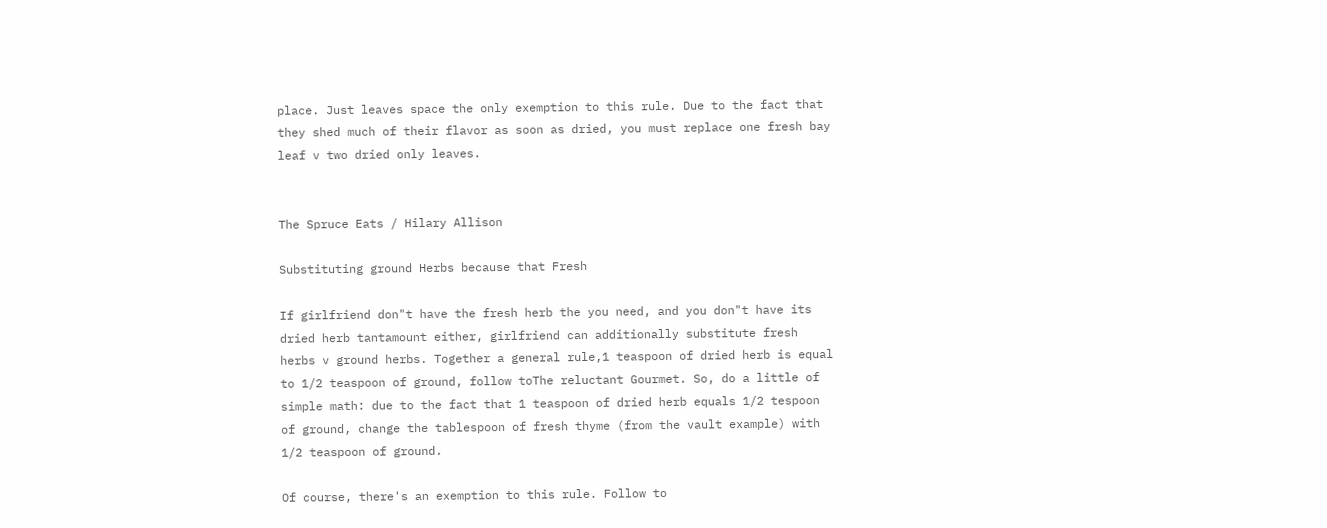place. Just leaves space the only exemption to this rule. Due to the fact that they shed much of their flavor as soon as dried, you must replace one fresh bay leaf v two dried only leaves.


The Spruce Eats / Hilary Allison

Substituting ground Herbs because that Fresh

If girlfriend don"t have the fresh herb the you need, and you don"t have its dried herb tantamount either, girlfriend can additionally substitute fresh herbs v ground herbs. Together a general rule,1 teaspoon of dried herb is equal to 1/2 teaspoon of ground, follow toThe reluctant Gourmet. So, do a little of simple math: due to the fact that 1 teaspoon of dried herb equals 1/2 tespoon of ground, change the tablespoon of fresh thyme (from the vault example) with 1/2 teaspoon of ground.

Of course, there's an exemption to this rule. Follow to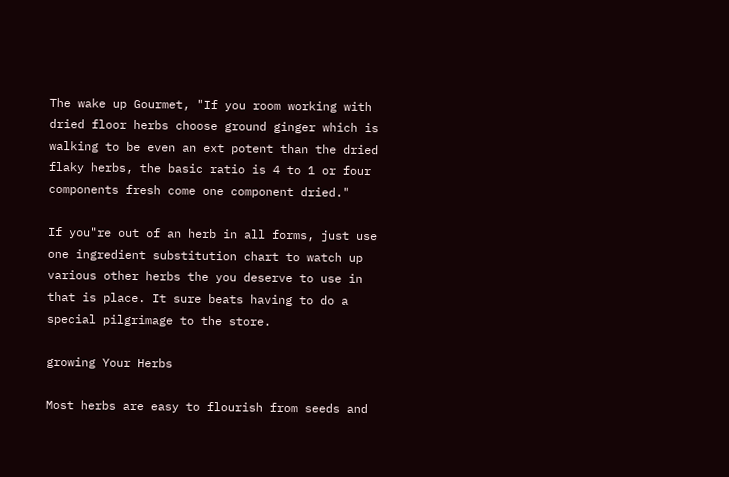The wake up Gourmet, "If you room working with dried floor herbs choose ground ginger which is walking to be even an ext potent than the dried flaky herbs, the basic ratio is 4 to 1 or four components fresh come one component dried."

If you"re out of an herb in all forms, just use one ingredient substitution chart to watch up various other herbs the you deserve to use in that is place. It sure beats having to do a special pilgrimage to the store.

growing Your Herbs

Most herbs are easy to flourish from seeds and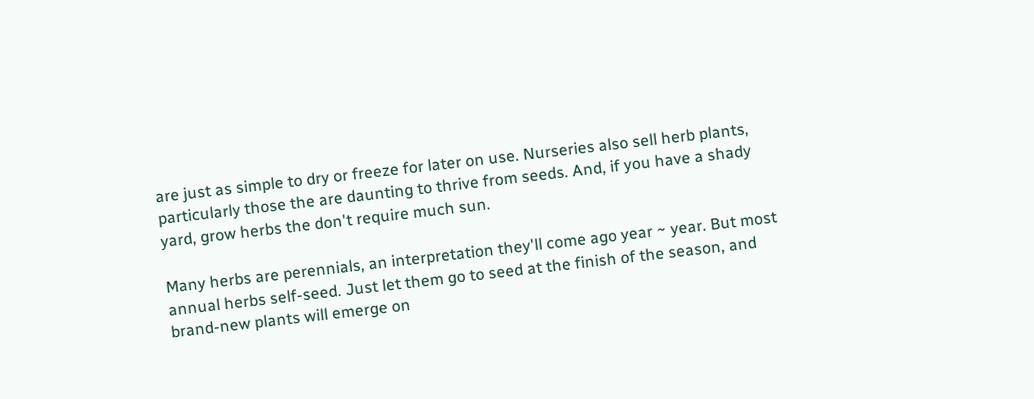are just as simple to dry or freeze for later on use. Nurseries also sell herb plants, particularly those the are daunting to thrive from seeds. And, if you have a shady yard, grow herbs the don't require much sun.

Many herbs are perennials, an interpretation they'll come ago year ~ year. But most annual herbs self-seed. Just let them go to seed at the finish of the season, and brand-new plants will emerge on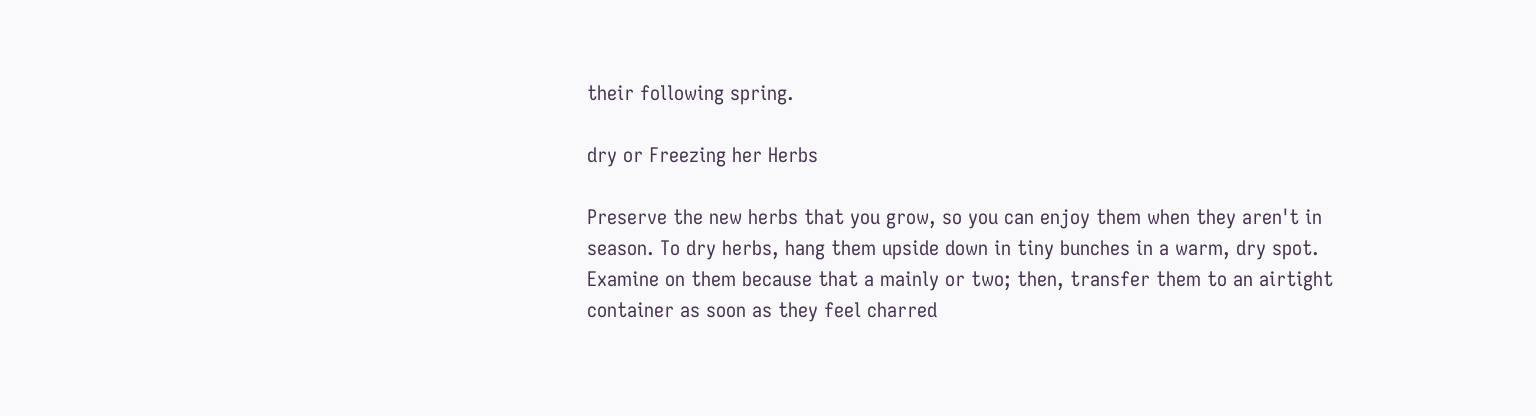their following spring.

dry or Freezing her Herbs

Preserve the new herbs that you grow, so you can enjoy them when they aren't in season. To dry herbs, hang them upside down in tiny bunches in a warm, dry spot. Examine on them because that a mainly or two; then, transfer them to an airtight container as soon as they feel charred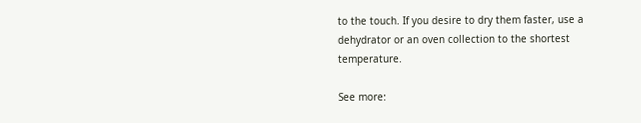to the touch. If you desire to dry them faster, use a dehydrator or an oven collection to the shortest temperature.

See more: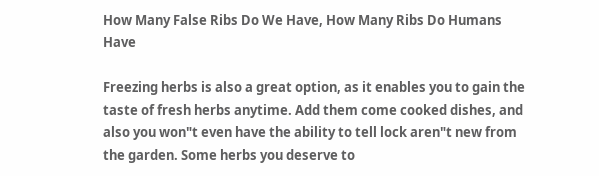How Many False Ribs Do We Have, How Many Ribs Do Humans Have

Freezing herbs is also a great option, as it enables you to gain the taste of fresh herbs anytime. Add them come cooked dishes, and also you won"t even have the ability to tell lock aren"t new from the garden. Some herbs you deserve to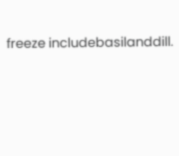freeze includebasilanddill.